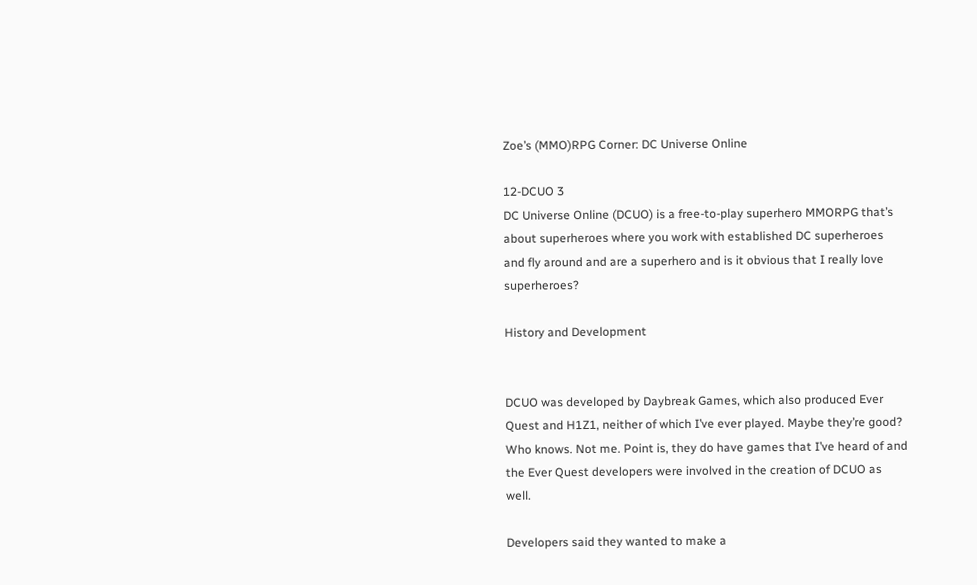Zoe’s (MMO)RPG Corner: DC Universe Online

12-DCUO 3
DC Universe Online (DCUO) is a free-to-play superhero MMORPG that’s about superheroes where you work with established DC superheroes and fly around and are a superhero and is it obvious that I really love superheroes?

History and Development


DCUO was developed by Daybreak Games, which also produced Ever Quest and H1Z1, neither of which I’ve ever played. Maybe they’re good? Who knows. Not me. Point is, they do have games that I’ve heard of and the Ever Quest developers were involved in the creation of DCUO as well.

Developers said they wanted to make a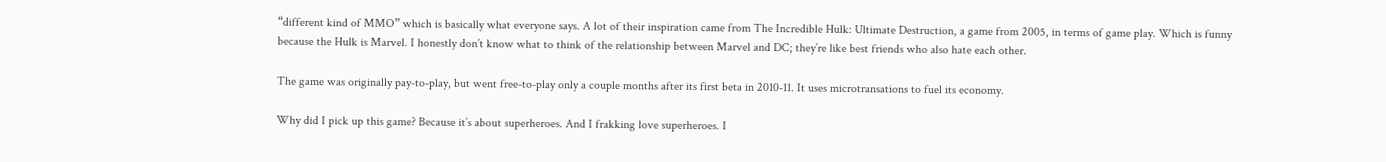“different kind of MMO” which is basically what everyone says. A lot of their inspiration came from The Incredible Hulk: Ultimate Destruction, a game from 2005, in terms of game play. Which is funny because the Hulk is Marvel. I honestly don’t know what to think of the relationship between Marvel and DC; they’re like best friends who also hate each other.

The game was originally pay-to-play, but went free-to-play only a couple months after its first beta in 2010-11. It uses microtransations to fuel its economy.

Why did I pick up this game? Because it’s about superheroes. And I frakking love superheroes. I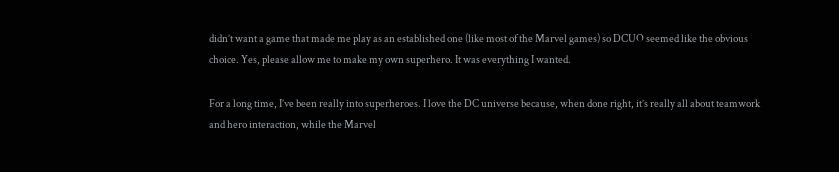didn’t want a game that made me play as an established one (like most of the Marvel games) so DCUO seemed like the obvious choice. Yes, please allow me to make my own superhero. It was everything I wanted.

For a long time, I’ve been really into superheroes. I love the DC universe because, when done right, it’s really all about teamwork and hero interaction, while the Marvel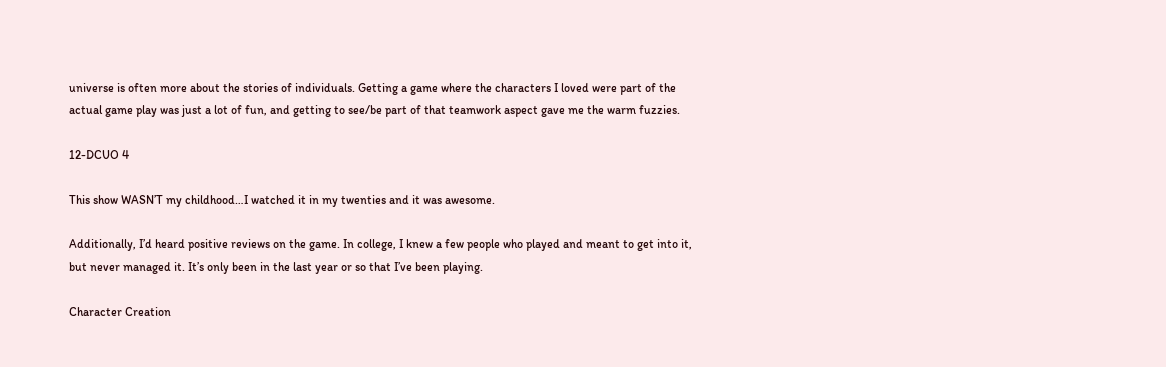universe is often more about the stories of individuals. Getting a game where the characters I loved were part of the actual game play was just a lot of fun, and getting to see/be part of that teamwork aspect gave me the warm fuzzies.

12-DCUO 4

This show WASN’T my childhood…I watched it in my twenties and it was awesome.

Additionally, I’d heard positive reviews on the game. In college, I knew a few people who played and meant to get into it, but never managed it. It’s only been in the last year or so that I’ve been playing.

Character Creation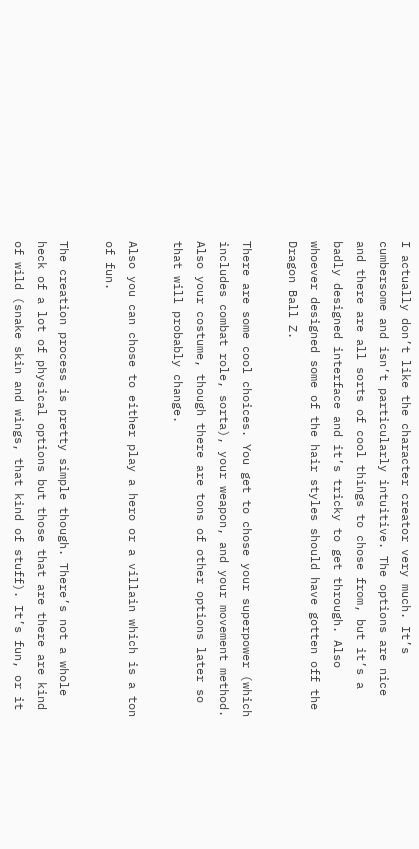I actually don’t like the character creator very much. It’s cumbersome and isn’t particularly intuitive. The options are nice and there are all sorts of cool things to chose from, but it’s a badly designed interface and it’s tricky to get through. Also whoever designed some of the hair styles should have gotten off the Dragon Ball Z.

There are some cool choices. You get to chose your superpower (which includes combat role, sorta), your weapon, and your movement method. Also your costume, though there are tons of other options later so that will probably change.

Also you can chose to either play a hero or a villain which is a ton of fun.

The creation process is pretty simple though. There’s not a whole heck of a lot of physical options but those that are there are kind of wild (snake skin and wings, that kind of stuff). It’s fun, or it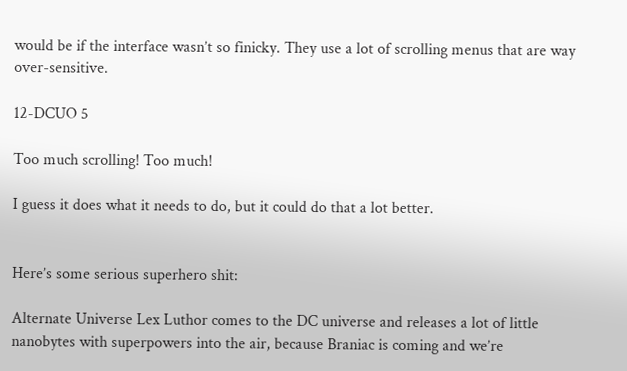would be if the interface wasn’t so finicky. They use a lot of scrolling menus that are way over-sensitive.

12-DCUO 5

Too much scrolling! Too much!

I guess it does what it needs to do, but it could do that a lot better.


Here’s some serious superhero shit:

Alternate Universe Lex Luthor comes to the DC universe and releases a lot of little nanobytes with superpowers into the air, because Braniac is coming and we’re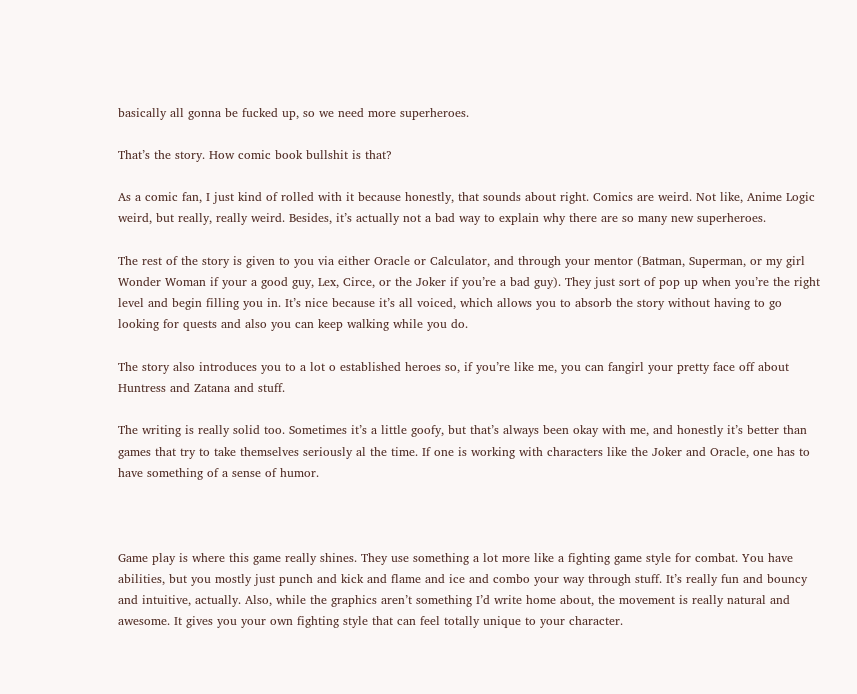basically all gonna be fucked up, so we need more superheroes.

That’s the story. How comic book bullshit is that?

As a comic fan, I just kind of rolled with it because honestly, that sounds about right. Comics are weird. Not like, Anime Logic weird, but really, really weird. Besides, it’s actually not a bad way to explain why there are so many new superheroes.

The rest of the story is given to you via either Oracle or Calculator, and through your mentor (Batman, Superman, or my girl Wonder Woman if your a good guy, Lex, Circe, or the Joker if you’re a bad guy). They just sort of pop up when you’re the right level and begin filling you in. It’s nice because it’s all voiced, which allows you to absorb the story without having to go looking for quests and also you can keep walking while you do.

The story also introduces you to a lot o established heroes so, if you’re like me, you can fangirl your pretty face off about Huntress and Zatana and stuff.

The writing is really solid too. Sometimes it’s a little goofy, but that’s always been okay with me, and honestly it’s better than games that try to take themselves seriously al the time. If one is working with characters like the Joker and Oracle, one has to have something of a sense of humor.



Game play is where this game really shines. They use something a lot more like a fighting game style for combat. You have abilities, but you mostly just punch and kick and flame and ice and combo your way through stuff. It’s really fun and bouncy and intuitive, actually. Also, while the graphics aren’t something I’d write home about, the movement is really natural and awesome. It gives you your own fighting style that can feel totally unique to your character.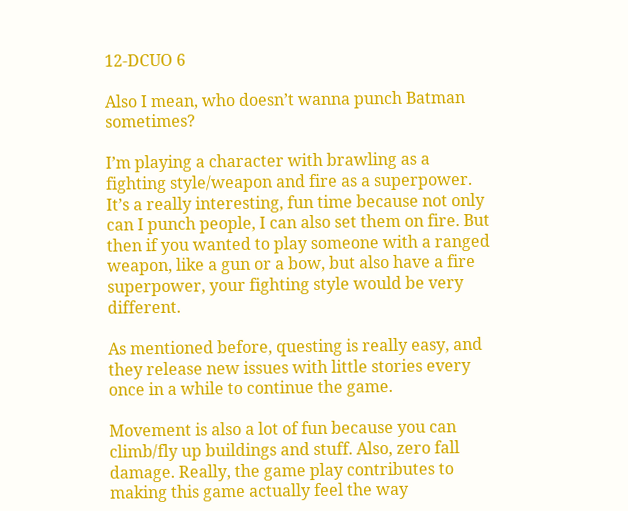12-DCUO 6

Also I mean, who doesn’t wanna punch Batman sometimes?

I’m playing a character with brawling as a fighting style/weapon and fire as a superpower. It’s a really interesting, fun time because not only can I punch people, I can also set them on fire. But then if you wanted to play someone with a ranged weapon, like a gun or a bow, but also have a fire superpower, your fighting style would be very different.

As mentioned before, questing is really easy, and they release new issues with little stories every once in a while to continue the game.

Movement is also a lot of fun because you can climb/fly up buildings and stuff. Also, zero fall damage. Really, the game play contributes to making this game actually feel the way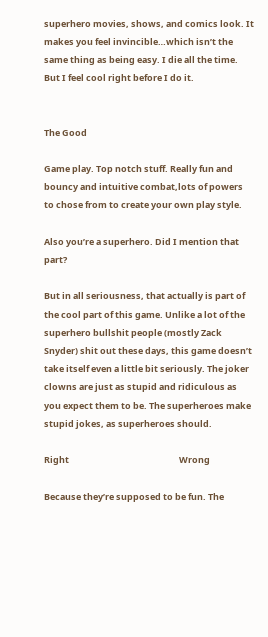superhero movies, shows, and comics look. It makes you feel invincible…which isn’t the same thing as being easy. I die all the time. But I feel cool right before I do it.


The Good

Game play. Top notch stuff. Really fun and bouncy and intuitive combat,lots of powers to chose from to create your own play style.

Also you’re a superhero. Did I mention that part?

But in all seriousness, that actually is part of the cool part of this game. Unlike a lot of the superhero bullshit people (mostly Zack Snyder) shit out these days, this game doesn’t take itself even a little bit seriously. The joker clowns are just as stupid and ridiculous as you expect them to be. The superheroes make stupid jokes, as superheroes should.

Right                                                       Wrong

Because they’re supposed to be fun. The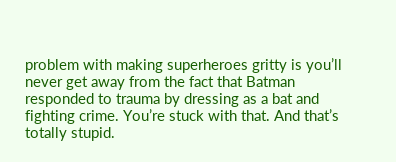problem with making superheroes gritty is you’ll never get away from the fact that Batman responded to trauma by dressing as a bat and fighting crime. You’re stuck with that. And that’s totally stupid.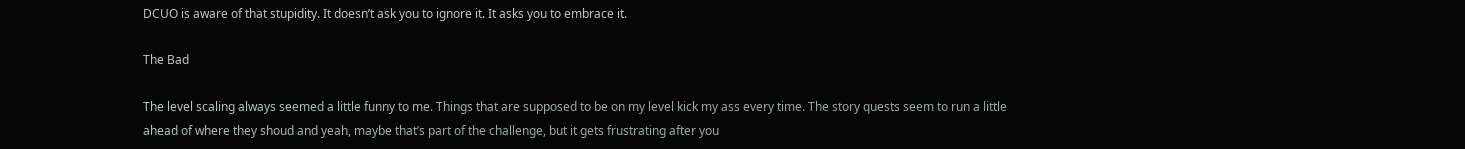DCUO is aware of that stupidity. It doesn’t ask you to ignore it. It asks you to embrace it.

The Bad

The level scaling always seemed a little funny to me. Things that are supposed to be on my level kick my ass every time. The story quests seem to run a little ahead of where they shoud and yeah, maybe that’s part of the challenge, but it gets frustrating after you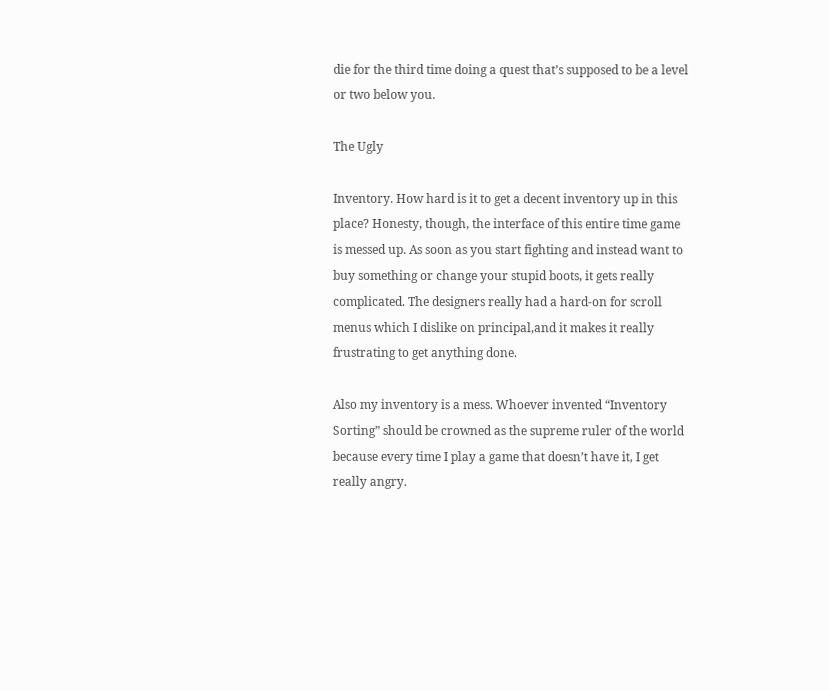die for the third time doing a quest that’s supposed to be a level or two below you.

The Ugly

Inventory. How hard is it to get a decent inventory up in this place? Honesty, though, the interface of this entire time game is messed up. As soon as you start fighting and instead want to buy something or change your stupid boots, it gets really complicated. The designers really had a hard-on for scroll menus which I dislike on principal,and it makes it really frustrating to get anything done.

Also my inventory is a mess. Whoever invented “Inventory Sorting” should be crowned as the supreme ruler of the world because every time I play a game that doesn’t have it, I get really angry.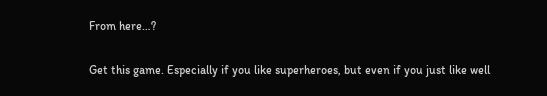From here…?

Get this game. Especially if you like superheroes, but even if you just like well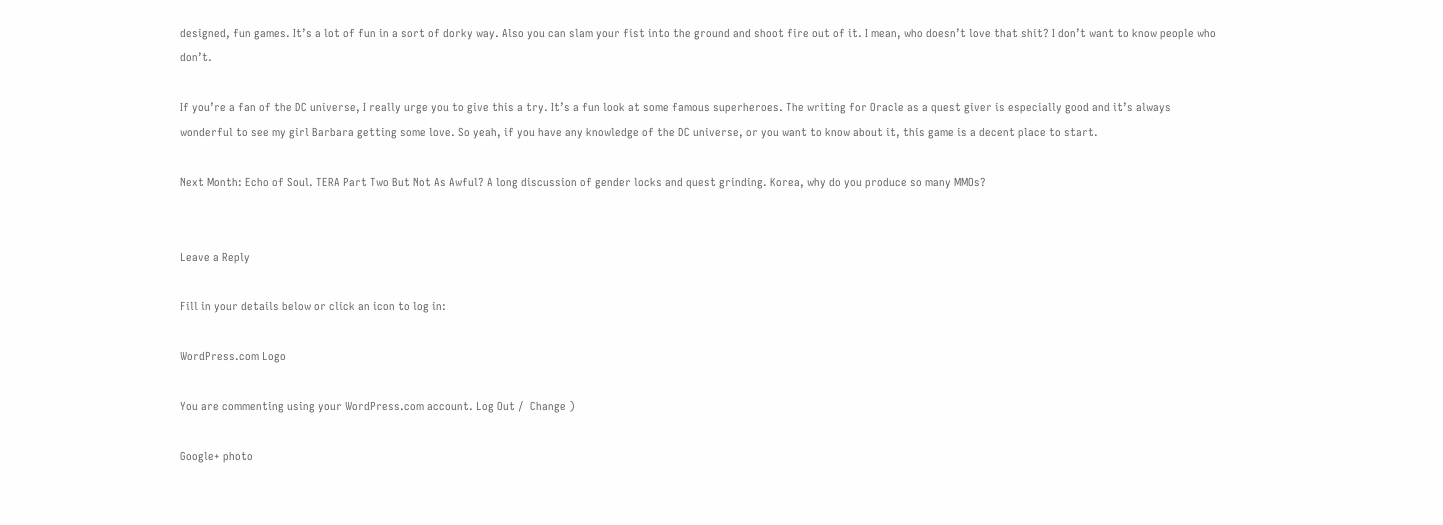designed, fun games. It’s a lot of fun in a sort of dorky way. Also you can slam your fist into the ground and shoot fire out of it. I mean, who doesn’t love that shit? I don’t want to know people who don’t.

If you’re a fan of the DC universe, I really urge you to give this a try. It’s a fun look at some famous superheroes. The writing for Oracle as a quest giver is especially good and it’s always wonderful to see my girl Barbara getting some love. So yeah, if you have any knowledge of the DC universe, or you want to know about it, this game is a decent place to start.

Next Month: Echo of Soul. TERA Part Two But Not As Awful? A long discussion of gender locks and quest grinding. Korea, why do you produce so many MMOs?


Leave a Reply

Fill in your details below or click an icon to log in:

WordPress.com Logo

You are commenting using your WordPress.com account. Log Out /  Change )

Google+ photo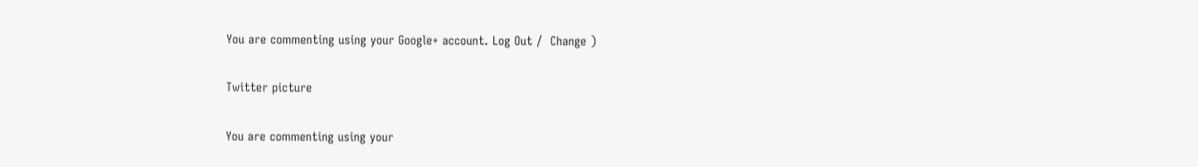You are commenting using your Google+ account. Log Out /  Change )

Twitter picture

You are commenting using your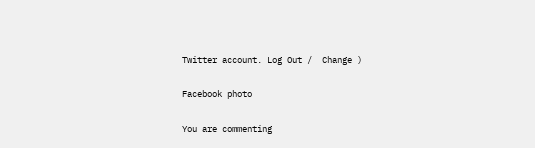Twitter account. Log Out /  Change )

Facebook photo

You are commenting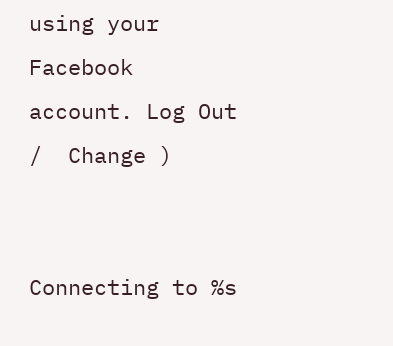using your Facebook account. Log Out /  Change )


Connecting to %s